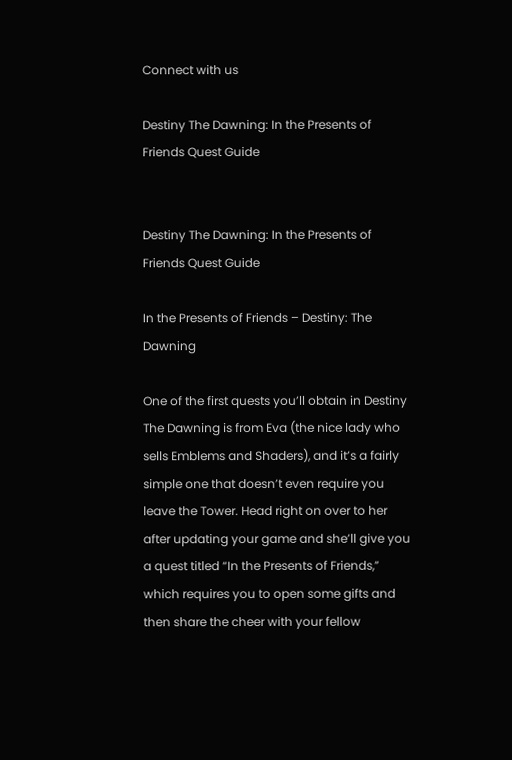Connect with us

Destiny The Dawning: In the Presents of Friends Quest Guide


Destiny The Dawning: In the Presents of Friends Quest Guide

In the Presents of Friends – Destiny: The Dawning

One of the first quests you’ll obtain in Destiny The Dawning is from Eva (the nice lady who sells Emblems and Shaders), and it’s a fairly simple one that doesn’t even require you leave the Tower. Head right on over to her after updating your game and she’ll give you a quest titled “In the Presents of Friends,” which requires you to open some gifts and then share the cheer with your fellow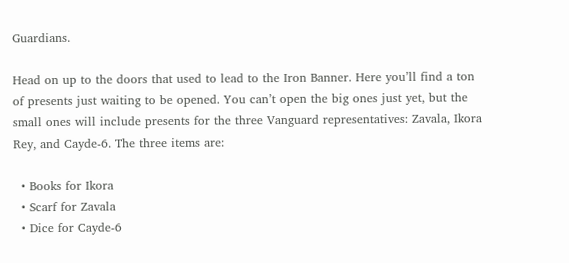Guardians.

Head on up to the doors that used to lead to the Iron Banner. Here you’ll find a ton of presents just waiting to be opened. You can’t open the big ones just yet, but the small ones will include presents for the three Vanguard representatives: Zavala, Ikora Rey, and Cayde-6. The three items are:

  • Books for Ikora
  • Scarf for Zavala
  • Dice for Cayde-6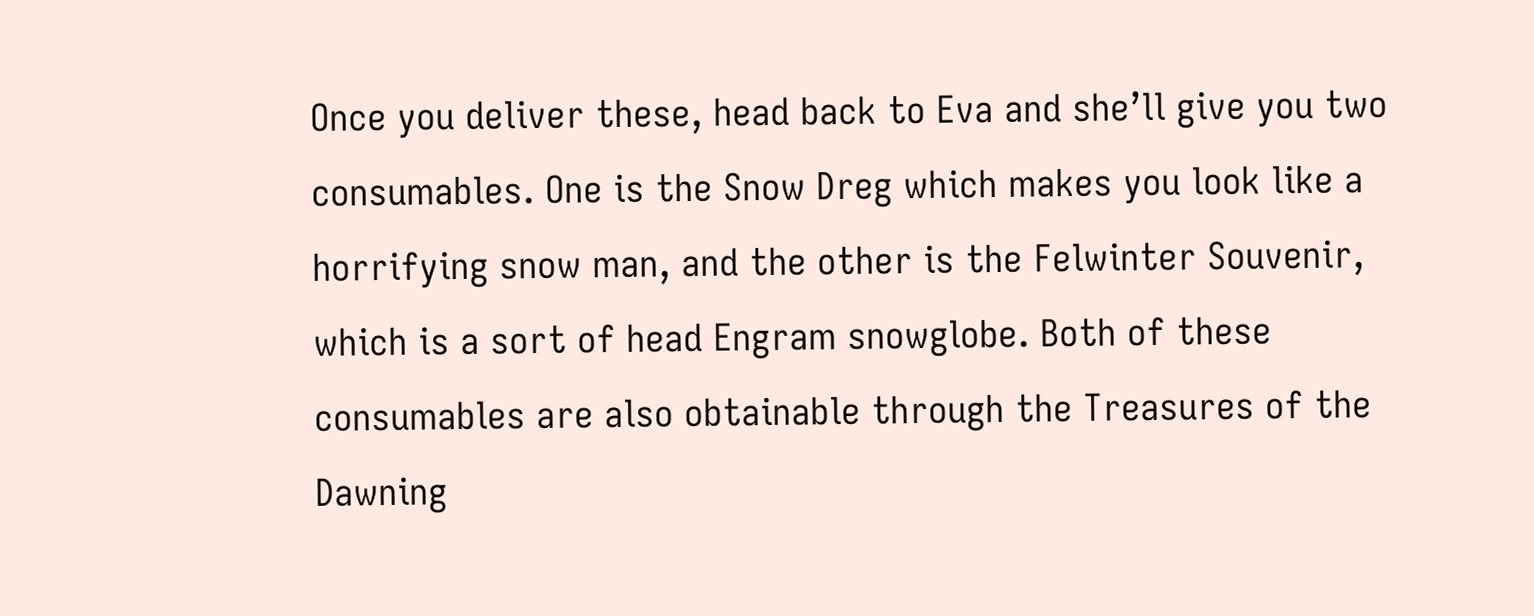Once you deliver these, head back to Eva and she’ll give you two consumables. One is the Snow Dreg which makes you look like a horrifying snow man, and the other is the Felwinter Souvenir, which is a sort of head Engram snowglobe. Both of these consumables are also obtainable through the Treasures of the Dawning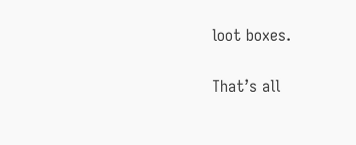loot boxes.

That’s all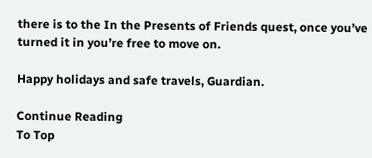there is to the In the Presents of Friends quest, once you’ve turned it in you’re free to move on.

Happy holidays and safe travels, Guardian.

Continue Reading
To Top